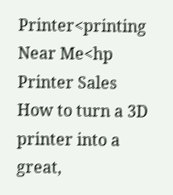Printer<printing Near Me<hp Printer Sales How to turn a 3D printer into a great,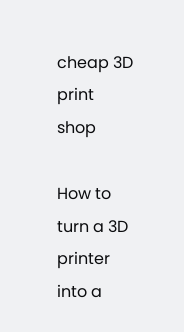cheap 3D print shop

How to turn a 3D printer into a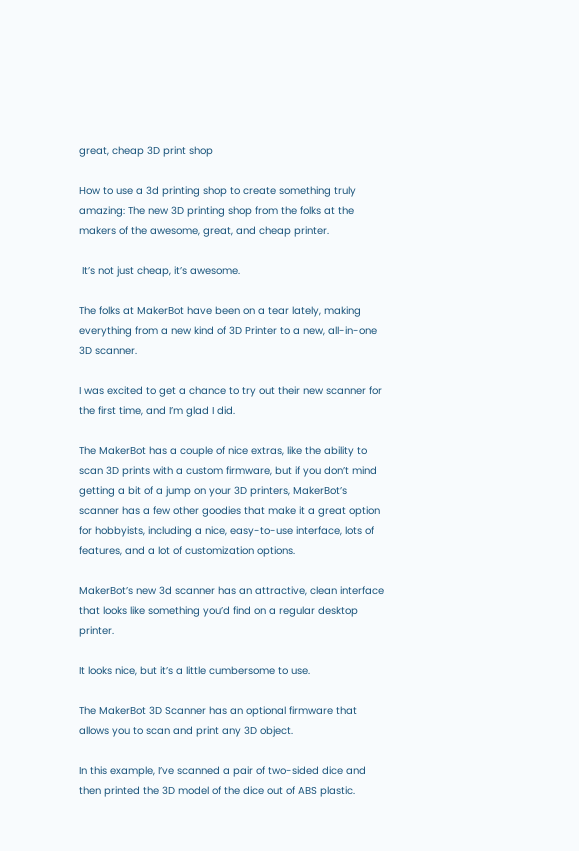great, cheap 3D print shop

How to use a 3d printing shop to create something truly amazing: The new 3D printing shop from the folks at the makers of the awesome, great, and cheap printer.

 It’s not just cheap, it’s awesome.

The folks at MakerBot have been on a tear lately, making everything from a new kind of 3D Printer to a new, all-in-one 3D scanner.

I was excited to get a chance to try out their new scanner for the first time, and I’m glad I did.

The MakerBot has a couple of nice extras, like the ability to scan 3D prints with a custom firmware, but if you don’t mind getting a bit of a jump on your 3D printers, MakerBot’s scanner has a few other goodies that make it a great option for hobbyists, including a nice, easy-to-use interface, lots of features, and a lot of customization options.

MakerBot’s new 3d scanner has an attractive, clean interface that looks like something you’d find on a regular desktop printer.

It looks nice, but it’s a little cumbersome to use.

The MakerBot 3D Scanner has an optional firmware that allows you to scan and print any 3D object.

In this example, I’ve scanned a pair of two-sided dice and then printed the 3D model of the dice out of ABS plastic.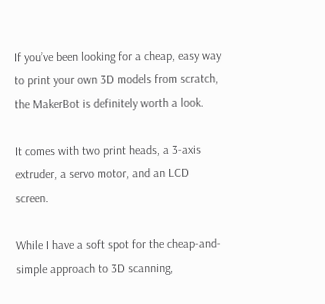If you’ve been looking for a cheap, easy way to print your own 3D models from scratch, the MakerBot is definitely worth a look.

It comes with two print heads, a 3-axis extruder, a servo motor, and an LCD screen.

While I have a soft spot for the cheap-and-simple approach to 3D scanning,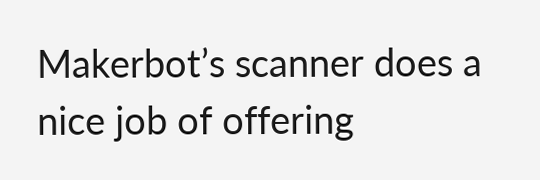Makerbot’s scanner does a nice job of offering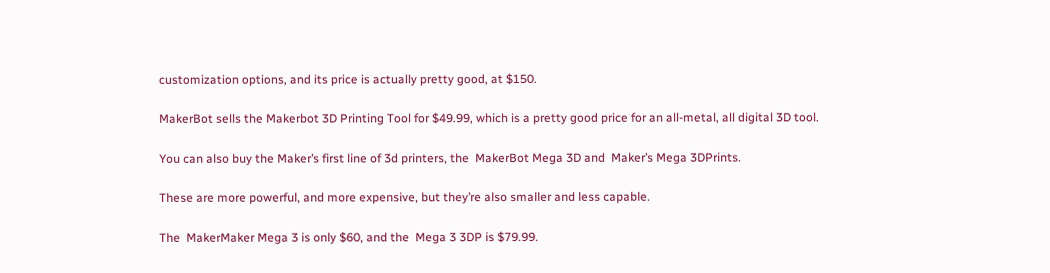customization options, and its price is actually pretty good, at $150.

MakerBot sells the Makerbot 3D Printing Tool for $49.99, which is a pretty good price for an all-metal, all digital 3D tool.

You can also buy the Maker’s first line of 3d printers, the  MakerBot Mega 3D and  Maker’s Mega 3DPrints.

These are more powerful, and more expensive, but they’re also smaller and less capable.

The  MakerMaker Mega 3 is only $60, and the  Mega 3 3DP is $79.99.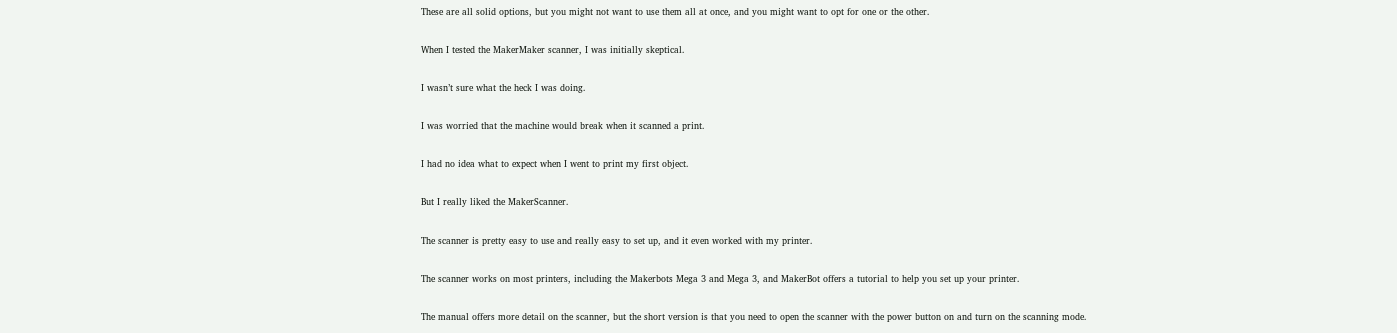These are all solid options, but you might not want to use them all at once, and you might want to opt for one or the other.

When I tested the MakerMaker scanner, I was initially skeptical.

I wasn’t sure what the heck I was doing.

I was worried that the machine would break when it scanned a print.

I had no idea what to expect when I went to print my first object.

But I really liked the MakerScanner.

The scanner is pretty easy to use and really easy to set up, and it even worked with my printer.

The scanner works on most printers, including the Makerbots Mega 3 and Mega 3, and MakerBot offers a tutorial to help you set up your printer.

The manual offers more detail on the scanner, but the short version is that you need to open the scanner with the power button on and turn on the scanning mode.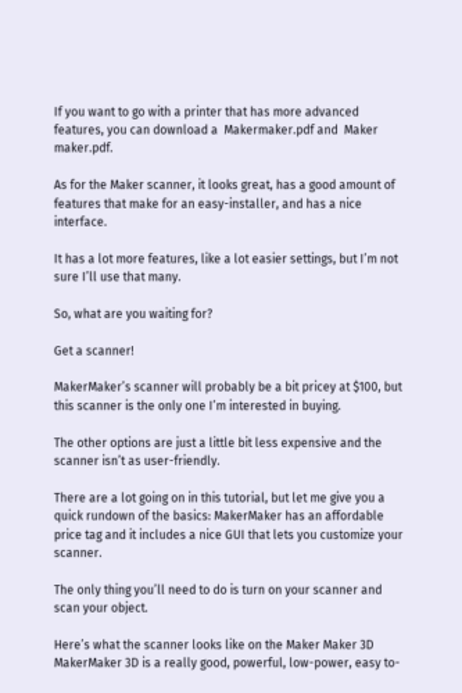If you want to go with a printer that has more advanced features, you can download a  Makermaker.pdf and  Maker maker.pdf.

As for the Maker scanner, it looks great, has a good amount of features that make for an easy-installer, and has a nice interface.

It has a lot more features, like a lot easier settings, but I’m not sure I’ll use that many.

So, what are you waiting for?

Get a scanner!

MakerMaker’s scanner will probably be a bit pricey at $100, but this scanner is the only one I’m interested in buying.

The other options are just a little bit less expensive and the scanner isn’t as user-friendly.

There are a lot going on in this tutorial, but let me give you a quick rundown of the basics: MakerMaker has an affordable price tag and it includes a nice GUI that lets you customize your scanner.

The only thing you’ll need to do is turn on your scanner and scan your object.

Here’s what the scanner looks like on the Maker Maker 3D MakerMaker 3D is a really good, powerful, low-power, easy to-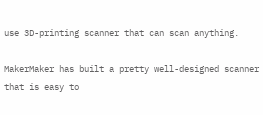use 3D-printing scanner that can scan anything.

MakerMaker has built a pretty well-designed scanner that is easy to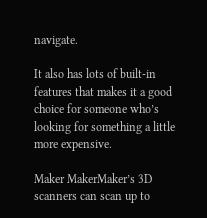navigate.

It also has lots of built-in features that makes it a good choice for someone who’s looking for something a little more expensive.

Maker MakerMaker’s 3D scanners can scan up to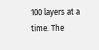100 layers at a time. The